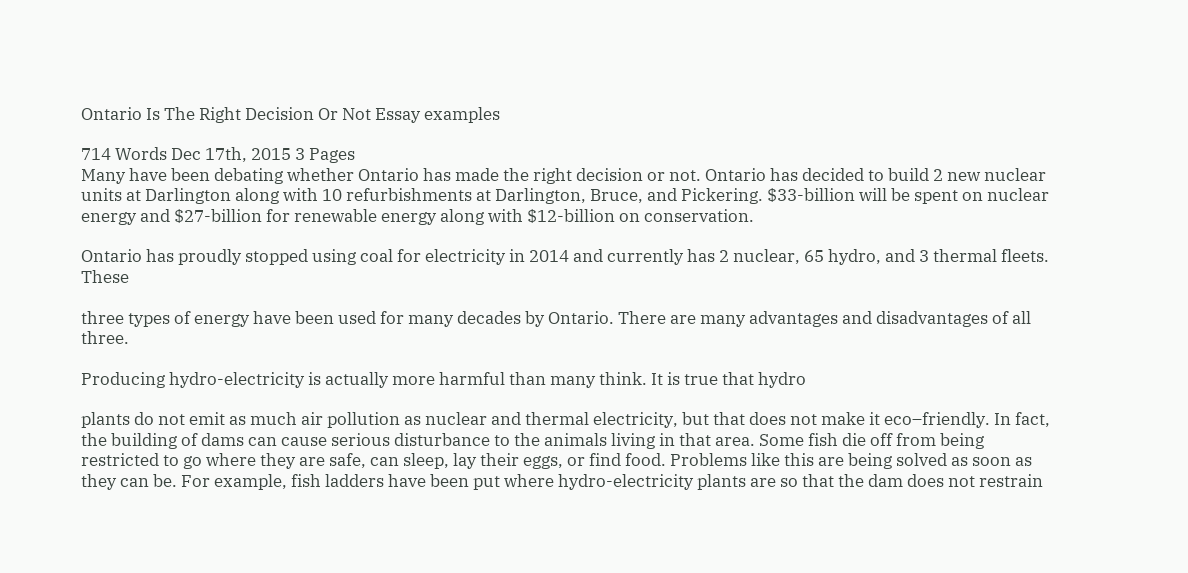Ontario Is The Right Decision Or Not Essay examples

714 Words Dec 17th, 2015 3 Pages
Many have been debating whether Ontario has made the right decision or not. Ontario has decided to build 2 new nuclear units at Darlington along with 10 refurbishments at Darlington, Bruce, and Pickering. $33-billion will be spent on nuclear energy and $27-billion for renewable energy along with $12-billion on conservation.

Ontario has proudly stopped using coal for electricity in 2014 and currently has 2 nuclear, 65 hydro, and 3 thermal fleets. These

three types of energy have been used for many decades by Ontario. There are many advantages and disadvantages of all three.

Producing hydro-electricity is actually more harmful than many think. It is true that hydro

plants do not emit as much air pollution as nuclear and thermal electricity, but that does not make it eco–friendly. In fact, the building of dams can cause serious disturbance to the animals living in that area. Some fish die off from being restricted to go where they are safe, can sleep, lay their eggs, or find food. Problems like this are being solved as soon as they can be. For example, fish ladders have been put where hydro-electricity plants are so that the dam does not restrain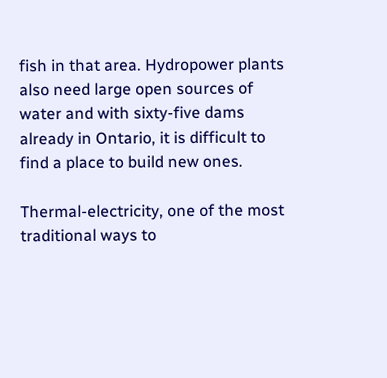fish in that area. Hydropower plants also need large open sources of water and with sixty-five dams already in Ontario, it is difficult to find a place to build new ones.

Thermal-electricity, one of the most traditional ways to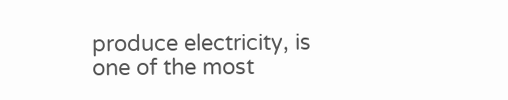produce electricity, is one of the most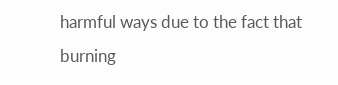harmful ways due to the fact that burning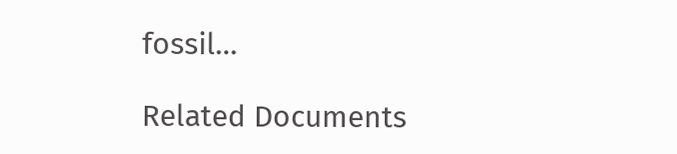fossil…

Related Documents